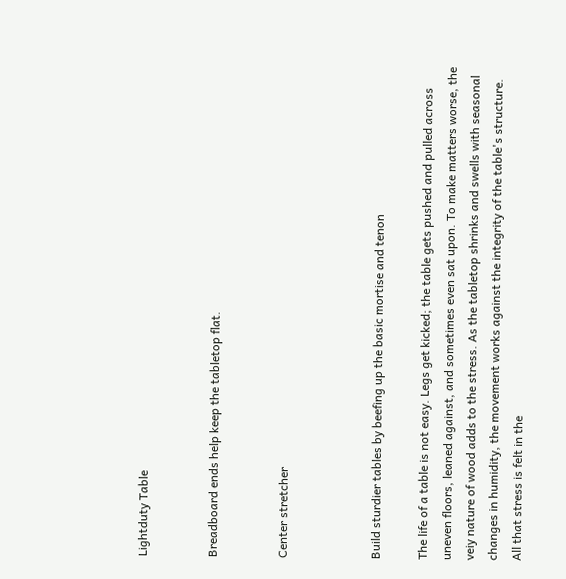Lightduty Table


Breadboard ends help keep the tabletop flat.


Center stretcher



Build sturdier tables by beefing up the basic mortise and tenon

The life of a table is not easy. Legs get kicked; the table gets pushed and pulled across uneven floors, leaned against, and sometimes even sat upon. To make matters worse, the veiy nature of wood adds to the stress. As the tabletop shrinks and swells with seasonal changes in humidity, the movement works against the integrity of the table's structure. All that stress is felt in the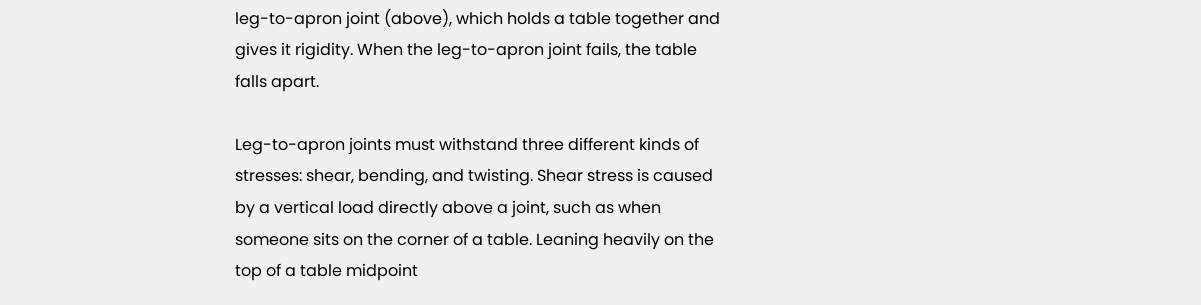leg-to-apron joint (above), which holds a table together and gives it rigidity. When the leg-to-apron joint fails, the table falls apart.

Leg-to-apron joints must withstand three different kinds of stresses: shear, bending, and twisting. Shear stress is caused by a vertical load directly above a joint, such as when someone sits on the corner of a table. Leaning heavily on the top of a table midpoint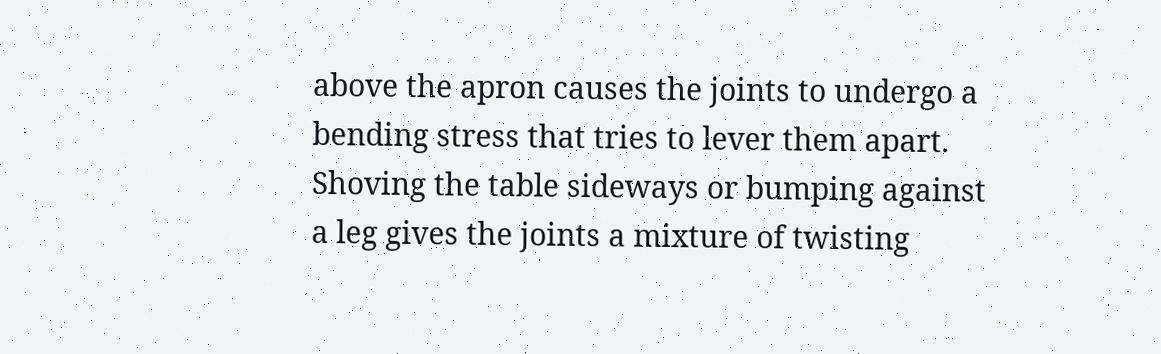above the apron causes the joints to undergo a bending stress that tries to lever them apart. Shoving the table sideways or bumping against a leg gives the joints a mixture of twisting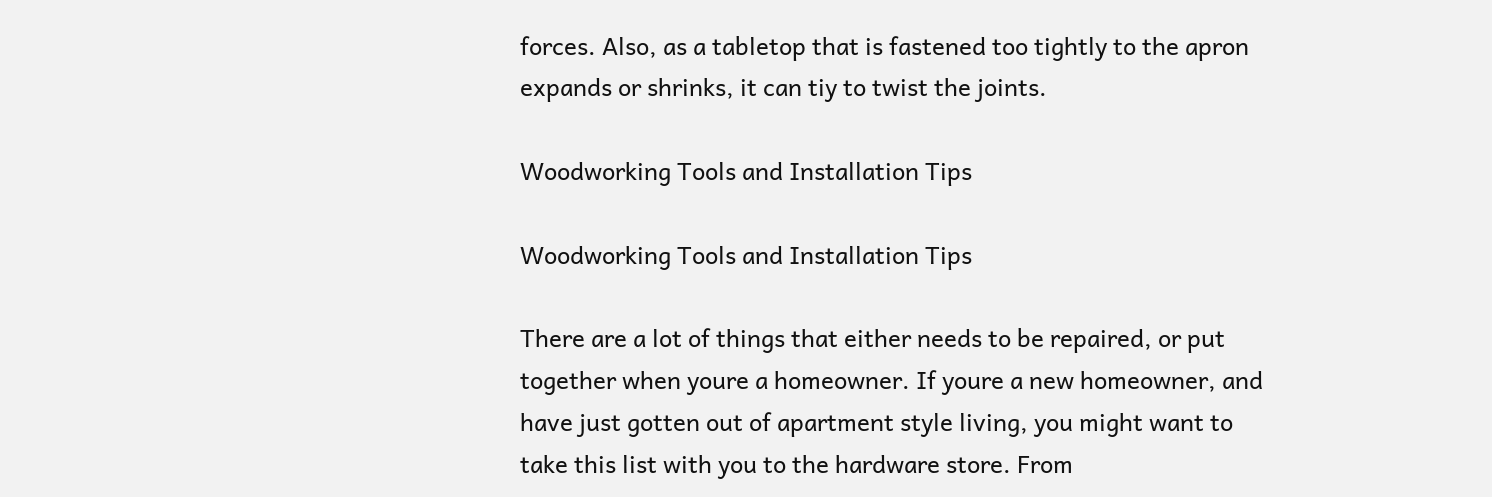forces. Also, as a tabletop that is fastened too tightly to the apron expands or shrinks, it can tiy to twist the joints.

Woodworking Tools and Installation Tips

Woodworking Tools and Installation Tips

There are a lot of things that either needs to be repaired, or put together when youre a homeowner. If youre a new homeowner, and have just gotten out of apartment style living, you might want to take this list with you to the hardware store. From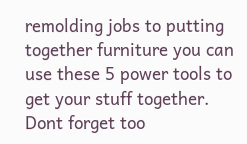remolding jobs to putting together furniture you can use these 5 power tools to get your stuff together. Dont forget too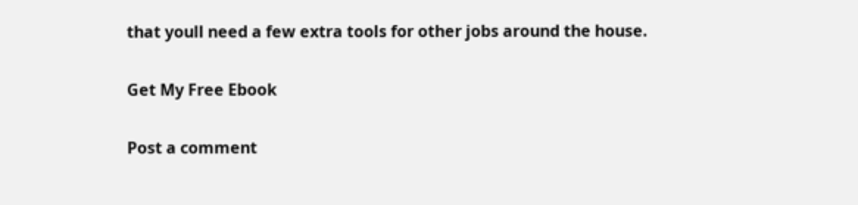that youll need a few extra tools for other jobs around the house.

Get My Free Ebook

Post a comment